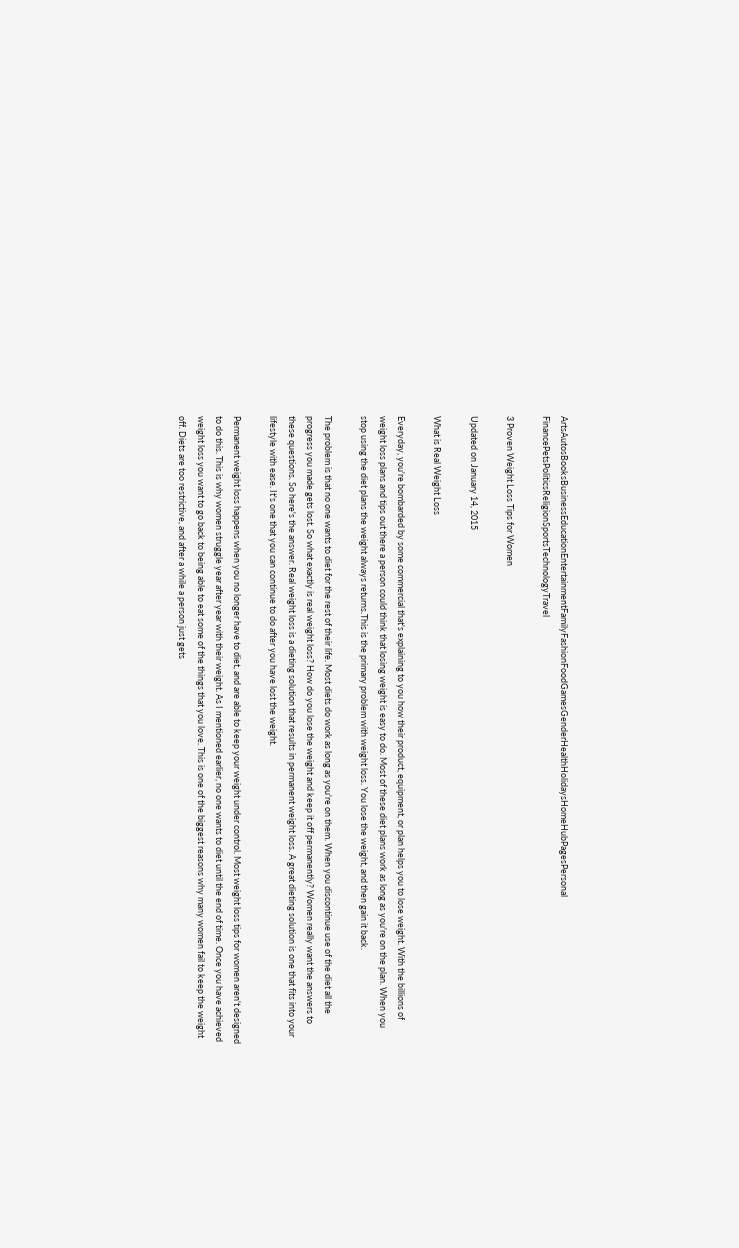ArtsAutosBooksBusinessEducationEntertainmentFamilyFashionFoodGamesGenderHealthHolidaysHomeHubPagesPersonal FinancePetsPoliticsReligionSportsTechnologyTravel

3 Proven Weight Loss Tips for Women

Updated on January 14, 2015

What is Real Weight Loss

Everyday, you're bombarded by some commercial that's explaining to you how their product, equipment, or plan helps you to lose weight. With the billions of weight loss plans and tips out there a person could think that losing weight is easy to do. Most of these diet plans work as long as you're on the plan. When you stop using the diet plans the weight always returns.This is the primary problem with weight loss. You lose the weight, and then gain it back.

The problem is that no one wants to diet for the rest of their life. Most diets do work as long as you're on them. When you discontinue use of the diet all the progress you made gets lost. So what exactly is real weight loss? How do you lose the weight and keep it off permanently? Women really want the answers to these questions. So here's the answer. Real weight loss is a dieting solution that results in permanent weight loss. A great dieting solution is one that fits into your lifestyle with ease. It's one that you can continue to do after you have lost the weight.

Permanent weight loss happens when you no longer have to diet, and are able to keep your weight under control. Most weight loss tips for women aren't designed to do this. This is why women struggle year after year with their weight. As I mentioned earlier, no one wants to diet until the end of time. Once you have achieved weight loss you want to go back to being able to eat some of the things that you love. This is one of the biggest reasons why many women fail to keep the weight off. Diets are too restrictive, and after a while a person just gets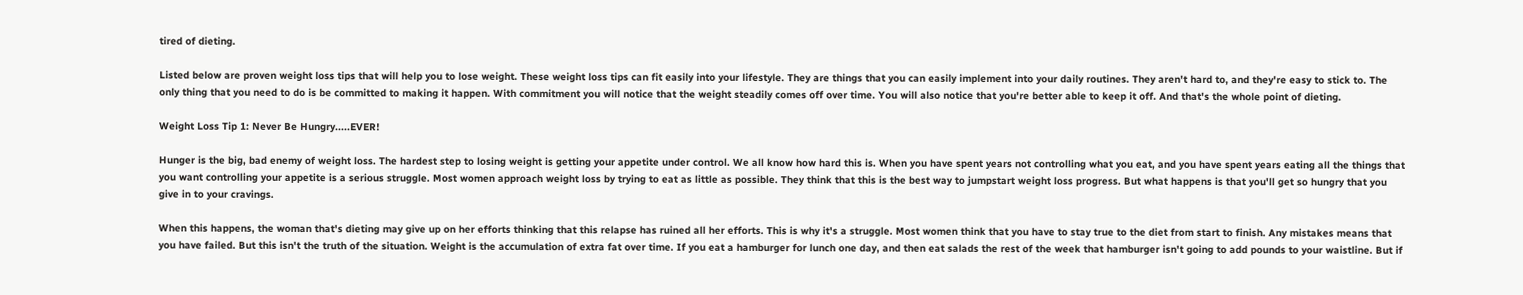tired of dieting.

Listed below are proven weight loss tips that will help you to lose weight. These weight loss tips can fit easily into your lifestyle. They are things that you can easily implement into your daily routines. They aren't hard to, and they're easy to stick to. The only thing that you need to do is be committed to making it happen. With commitment you will notice that the weight steadily comes off over time. You will also notice that you're better able to keep it off. And that's the whole point of dieting.

Weight Loss Tip 1: Never Be Hungry.....EVER!

Hunger is the big, bad enemy of weight loss. The hardest step to losing weight is getting your appetite under control. We all know how hard this is. When you have spent years not controlling what you eat, and you have spent years eating all the things that you want controlling your appetite is a serious struggle. Most women approach weight loss by trying to eat as little as possible. They think that this is the best way to jumpstart weight loss progress. But what happens is that you'll get so hungry that you give in to your cravings.

When this happens, the woman that's dieting may give up on her efforts thinking that this relapse has ruined all her efforts. This is why it's a struggle. Most women think that you have to stay true to the diet from start to finish. Any mistakes means that you have failed. But this isn't the truth of the situation. Weight is the accumulation of extra fat over time. If you eat a hamburger for lunch one day, and then eat salads the rest of the week that hamburger isn't going to add pounds to your waistline. But if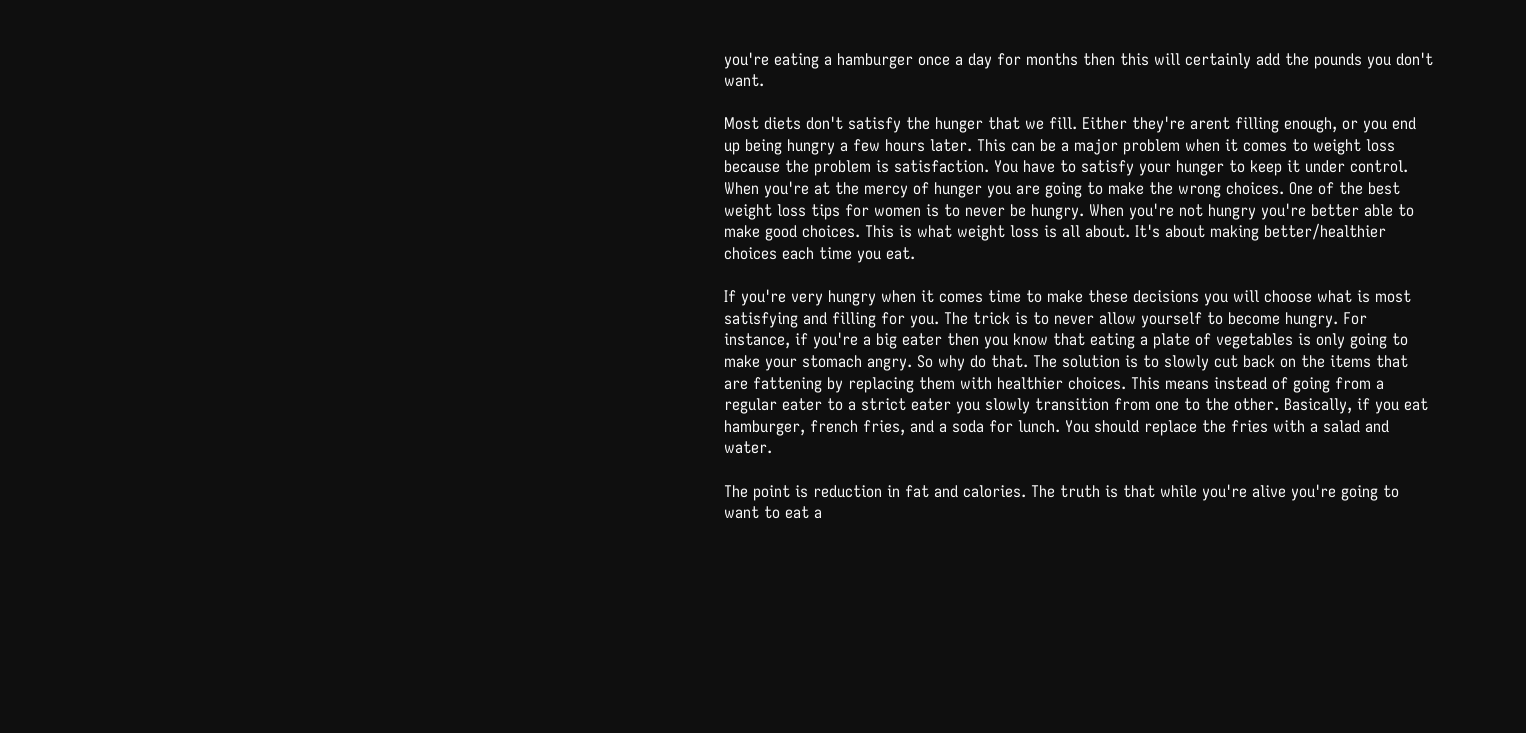you're eating a hamburger once a day for months then this will certainly add the pounds you don't want.

Most diets don't satisfy the hunger that we fill. Either they're arent filling enough, or you end up being hungry a few hours later. This can be a major problem when it comes to weight loss because the problem is satisfaction. You have to satisfy your hunger to keep it under control. When you're at the mercy of hunger you are going to make the wrong choices. One of the best weight loss tips for women is to never be hungry. When you're not hungry you're better able to make good choices. This is what weight loss is all about. It's about making better/healthier choices each time you eat.

If you're very hungry when it comes time to make these decisions you will choose what is most satisfying and filling for you. The trick is to never allow yourself to become hungry. For instance, if you're a big eater then you know that eating a plate of vegetables is only going to make your stomach angry. So why do that. The solution is to slowly cut back on the items that are fattening by replacing them with healthier choices. This means instead of going from a regular eater to a strict eater you slowly transition from one to the other. Basically, if you eat hamburger, french fries, and a soda for lunch. You should replace the fries with a salad and water.

The point is reduction in fat and calories. The truth is that while you're alive you're going to want to eat a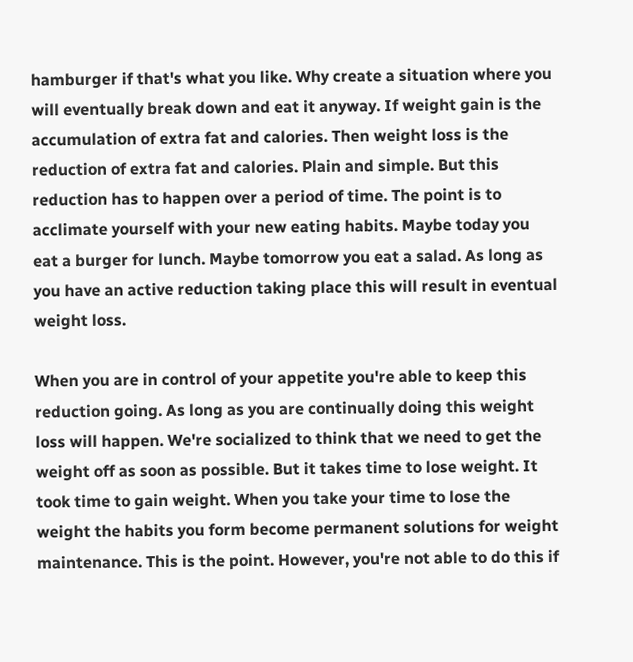hamburger if that's what you like. Why create a situation where you will eventually break down and eat it anyway. If weight gain is the accumulation of extra fat and calories. Then weight loss is the reduction of extra fat and calories. Plain and simple. But this reduction has to happen over a period of time. The point is to acclimate yourself with your new eating habits. Maybe today you eat a burger for lunch. Maybe tomorrow you eat a salad. As long as you have an active reduction taking place this will result in eventual weight loss.

When you are in control of your appetite you're able to keep this reduction going. As long as you are continually doing this weight loss will happen. We're socialized to think that we need to get the weight off as soon as possible. But it takes time to lose weight. It took time to gain weight. When you take your time to lose the weight the habits you form become permanent solutions for weight maintenance. This is the point. However, you're not able to do this if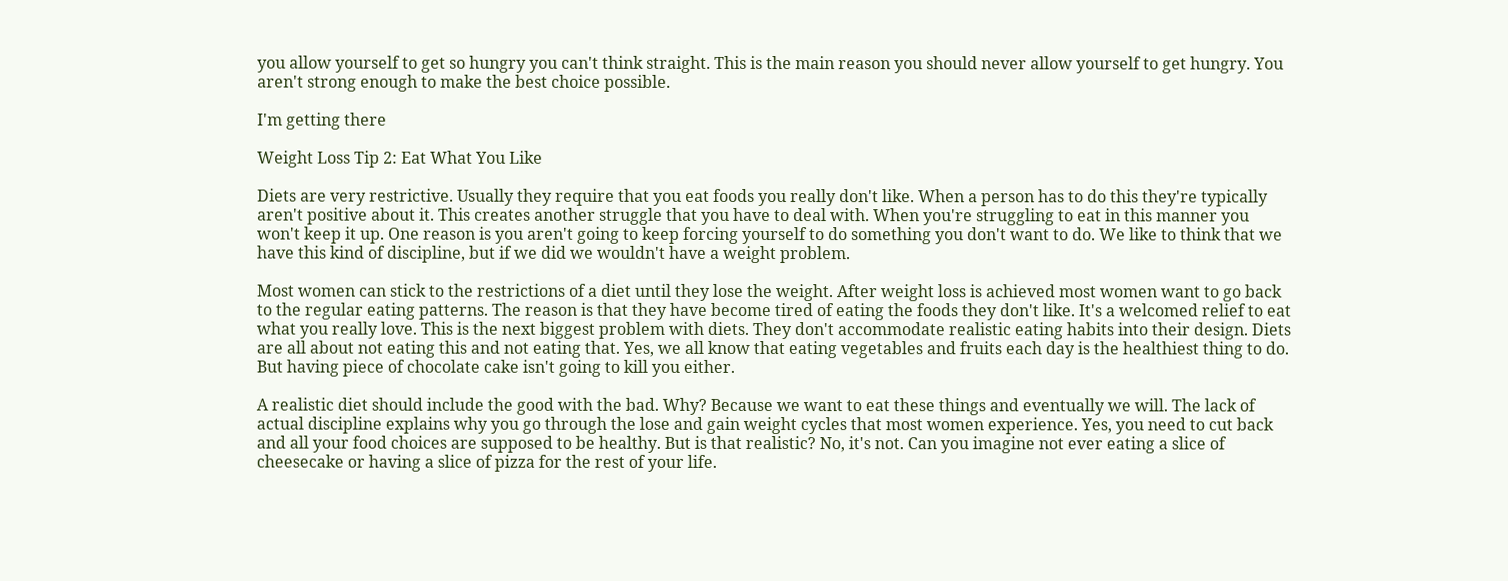you allow yourself to get so hungry you can't think straight. This is the main reason you should never allow yourself to get hungry. You aren't strong enough to make the best choice possible.

I'm getting there

Weight Loss Tip 2: Eat What You Like

Diets are very restrictive. Usually they require that you eat foods you really don't like. When a person has to do this they're typically aren't positive about it. This creates another struggle that you have to deal with. When you're struggling to eat in this manner you won't keep it up. One reason is you aren't going to keep forcing yourself to do something you don't want to do. We like to think that we have this kind of discipline, but if we did we wouldn't have a weight problem.

Most women can stick to the restrictions of a diet until they lose the weight. After weight loss is achieved most women want to go back to the regular eating patterns. The reason is that they have become tired of eating the foods they don't like. It's a welcomed relief to eat what you really love. This is the next biggest problem with diets. They don't accommodate realistic eating habits into their design. Diets are all about not eating this and not eating that. Yes, we all know that eating vegetables and fruits each day is the healthiest thing to do. But having piece of chocolate cake isn't going to kill you either.

A realistic diet should include the good with the bad. Why? Because we want to eat these things and eventually we will. The lack of actual discipline explains why you go through the lose and gain weight cycles that most women experience. Yes, you need to cut back and all your food choices are supposed to be healthy. But is that realistic? No, it's not. Can you imagine not ever eating a slice of cheesecake or having a slice of pizza for the rest of your life.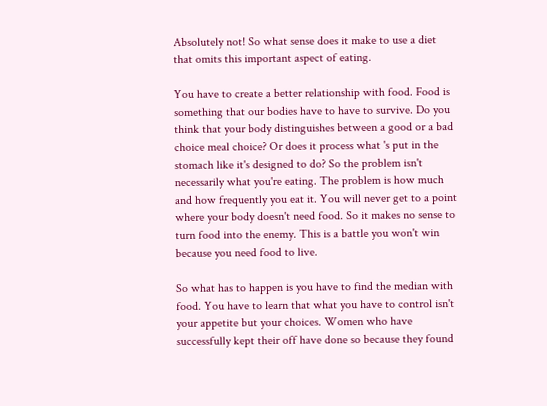Absolutely not! So what sense does it make to use a diet that omits this important aspect of eating.

You have to create a better relationship with food. Food is something that our bodies have to have to survive. Do you think that your body distinguishes between a good or a bad choice meal choice? Or does it process what 's put in the stomach like it's designed to do? So the problem isn't necessarily what you're eating. The problem is how much and how frequently you eat it. You will never get to a point where your body doesn't need food. So it makes no sense to turn food into the enemy. This is a battle you won't win because you need food to live.

So what has to happen is you have to find the median with food. You have to learn that what you have to control isn't your appetite but your choices. Women who have successfully kept their off have done so because they found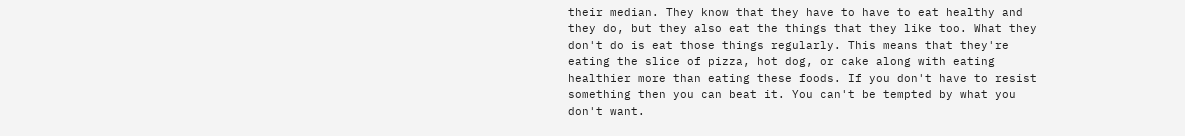their median. They know that they have to have to eat healthy and they do, but they also eat the things that they like too. What they don't do is eat those things regularly. This means that they're eating the slice of pizza, hot dog, or cake along with eating healthier more than eating these foods. If you don't have to resist something then you can beat it. You can't be tempted by what you don't want.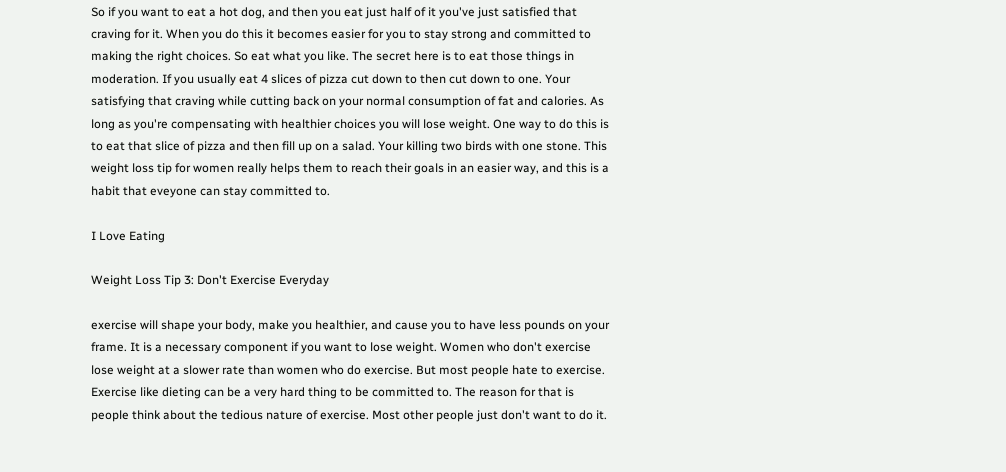So if you want to eat a hot dog, and then you eat just half of it you've just satisfied that craving for it. When you do this it becomes easier for you to stay strong and committed to making the right choices. So eat what you like. The secret here is to eat those things in moderation. If you usually eat 4 slices of pizza cut down to then cut down to one. Your satisfying that craving while cutting back on your normal consumption of fat and calories. As long as you're compensating with healthier choices you will lose weight. One way to do this is to eat that slice of pizza and then fill up on a salad. Your killing two birds with one stone. This weight loss tip for women really helps them to reach their goals in an easier way, and this is a habit that eveyone can stay committed to.

I Love Eating

Weight Loss Tip 3: Don't Exercise Everyday

exercise will shape your body, make you healthier, and cause you to have less pounds on your frame. It is a necessary component if you want to lose weight. Women who don't exercise lose weight at a slower rate than women who do exercise. But most people hate to exercise. Exercise like dieting can be a very hard thing to be committed to. The reason for that is people think about the tedious nature of exercise. Most other people just don't want to do it.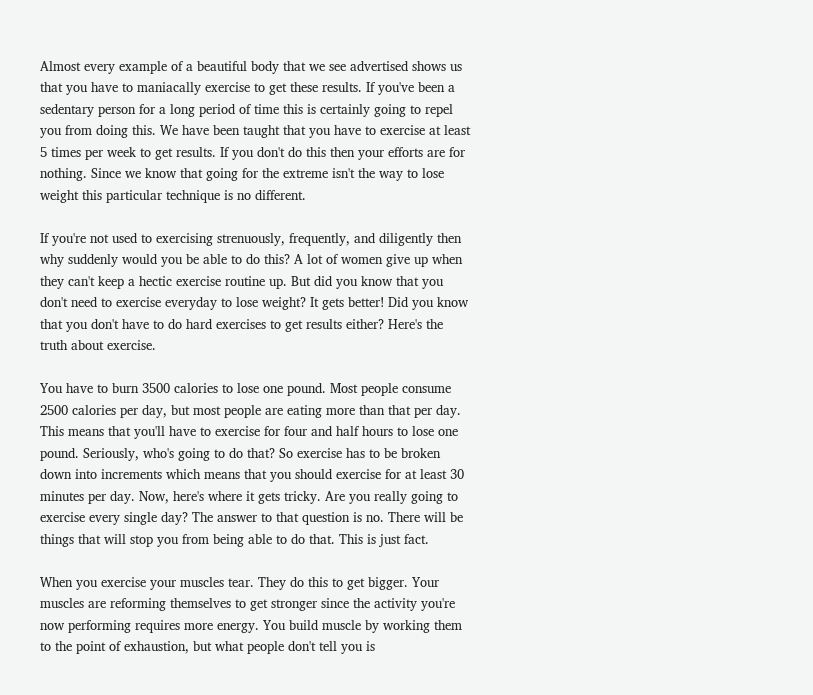Almost every example of a beautiful body that we see advertised shows us that you have to maniacally exercise to get these results. If you've been a sedentary person for a long period of time this is certainly going to repel you from doing this. We have been taught that you have to exercise at least 5 times per week to get results. If you don't do this then your efforts are for nothing. Since we know that going for the extreme isn't the way to lose weight this particular technique is no different.

If you're not used to exercising strenuously, frequently, and diligently then why suddenly would you be able to do this? A lot of women give up when they can't keep a hectic exercise routine up. But did you know that you don't need to exercise everyday to lose weight? It gets better! Did you know that you don't have to do hard exercises to get results either? Here's the truth about exercise.

You have to burn 3500 calories to lose one pound. Most people consume 2500 calories per day, but most people are eating more than that per day. This means that you'll have to exercise for four and half hours to lose one pound. Seriously, who's going to do that? So exercise has to be broken down into increments which means that you should exercise for at least 30 minutes per day. Now, here's where it gets tricky. Are you really going to exercise every single day? The answer to that question is no. There will be things that will stop you from being able to do that. This is just fact.

When you exercise your muscles tear. They do this to get bigger. Your muscles are reforming themselves to get stronger since the activity you're now performing requires more energy. You build muscle by working them to the point of exhaustion, but what people don't tell you is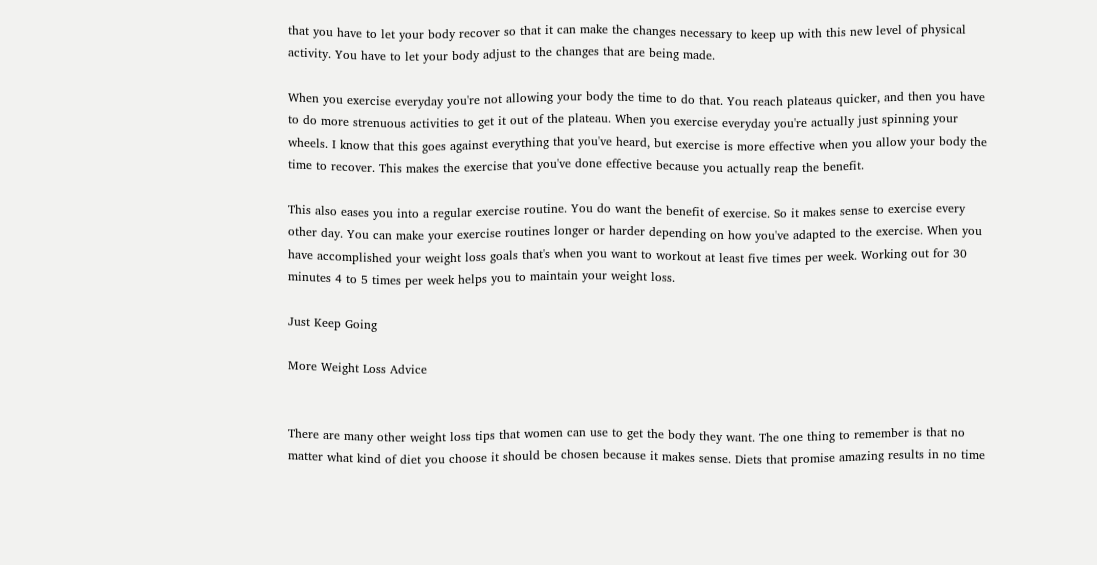that you have to let your body recover so that it can make the changes necessary to keep up with this new level of physical activity. You have to let your body adjust to the changes that are being made.

When you exercise everyday you're not allowing your body the time to do that. You reach plateaus quicker, and then you have to do more strenuous activities to get it out of the plateau. When you exercise everyday you're actually just spinning your wheels. I know that this goes against everything that you've heard, but exercise is more effective when you allow your body the time to recover. This makes the exercise that you've done effective because you actually reap the benefit.

This also eases you into a regular exercise routine. You do want the benefit of exercise. So it makes sense to exercise every other day. You can make your exercise routines longer or harder depending on how you've adapted to the exercise. When you have accomplished your weight loss goals that's when you want to workout at least five times per week. Working out for 30 minutes 4 to 5 times per week helps you to maintain your weight loss.

Just Keep Going

More Weight Loss Advice


There are many other weight loss tips that women can use to get the body they want. The one thing to remember is that no matter what kind of diet you choose it should be chosen because it makes sense. Diets that promise amazing results in no time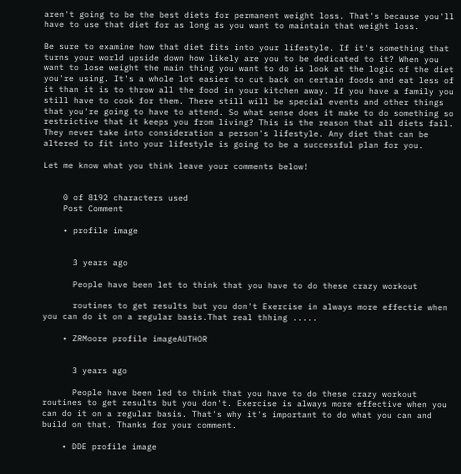aren't going to be the best diets for permanent weight loss. That's because you'll have to use that diet for as long as you want to maintain that weight loss.

Be sure to examine how that diet fits into your lifestyle. If it's something that turns your world upside down how likely are you to be dedicated to it? When you want to lose weight the main thing you want to do is look at the logic of the diet you're using. It's a whole lot easier to cut back on certain foods and eat less of it than it is to throw all the food in your kitchen away. If you have a family you still have to cook for them. There still will be special events and other things that you're going to have to attend. So what sense does it make to do something so restrictive that it keeps you from living? This is the reason that all diets fail. They never take into consideration a person's lifestyle. Any diet that can be altered to fit into your lifestyle is going to be a successful plan for you.

Let me know what you think leave your comments below!


    0 of 8192 characters used
    Post Comment

    • profile image


      3 years ago

      People have been let to think that you have to do these crazy workout

      routines to get results but you don't Exercise in always more effectie when you can do it on a regular basis.That real thhing .....

    • ZRMoore profile imageAUTHOR


      3 years ago

      People have been led to think that you have to do these crazy workout routines to get results but you don't. Exercise is always more effective when you can do it on a regular basis. That's why it's important to do what you can and build on that. Thanks for your comment.

    • DDE profile image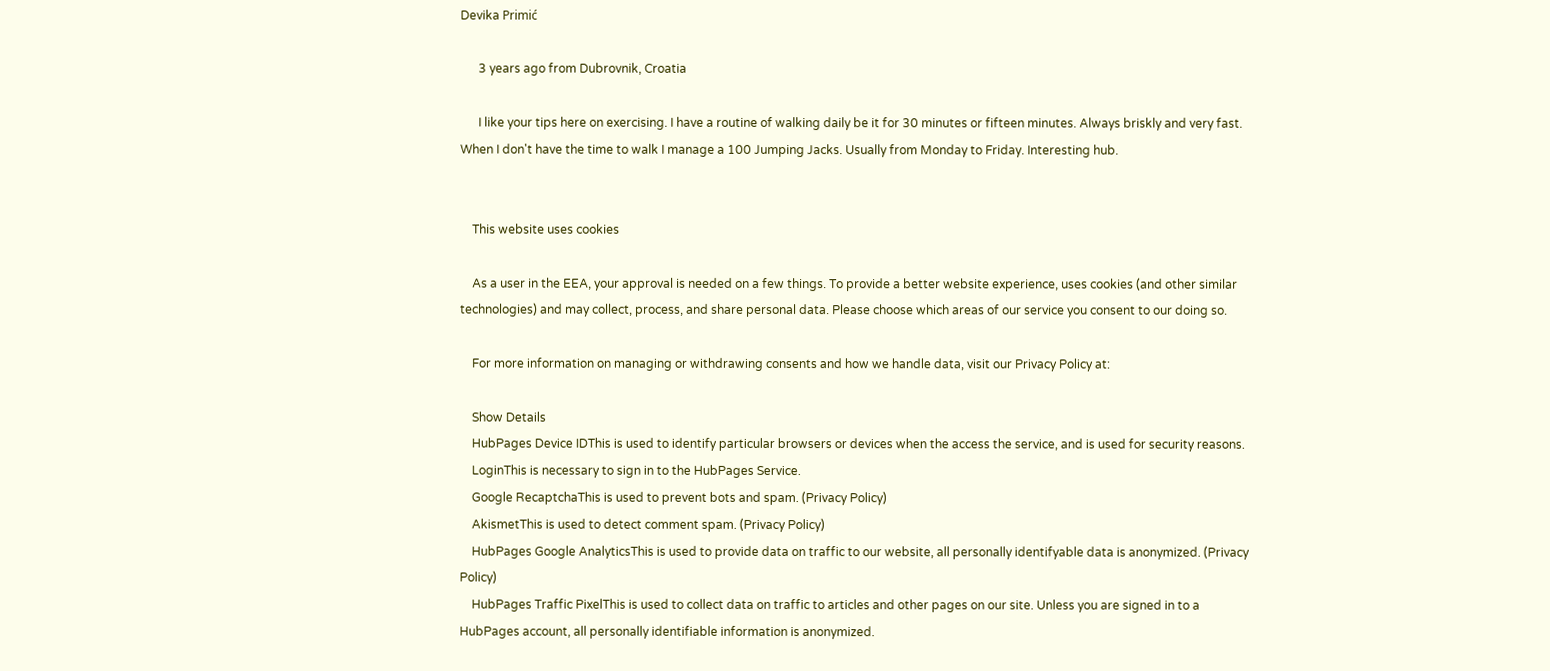Devika Primić

      3 years ago from Dubrovnik, Croatia

      I like your tips here on exercising. I have a routine of walking daily be it for 30 minutes or fifteen minutes. Always briskly and very fast. When I don't have the time to walk I manage a 100 Jumping Jacks. Usually from Monday to Friday. Interesting hub.


    This website uses cookies

    As a user in the EEA, your approval is needed on a few things. To provide a better website experience, uses cookies (and other similar technologies) and may collect, process, and share personal data. Please choose which areas of our service you consent to our doing so.

    For more information on managing or withdrawing consents and how we handle data, visit our Privacy Policy at:

    Show Details
    HubPages Device IDThis is used to identify particular browsers or devices when the access the service, and is used for security reasons.
    LoginThis is necessary to sign in to the HubPages Service.
    Google RecaptchaThis is used to prevent bots and spam. (Privacy Policy)
    AkismetThis is used to detect comment spam. (Privacy Policy)
    HubPages Google AnalyticsThis is used to provide data on traffic to our website, all personally identifyable data is anonymized. (Privacy Policy)
    HubPages Traffic PixelThis is used to collect data on traffic to articles and other pages on our site. Unless you are signed in to a HubPages account, all personally identifiable information is anonymized.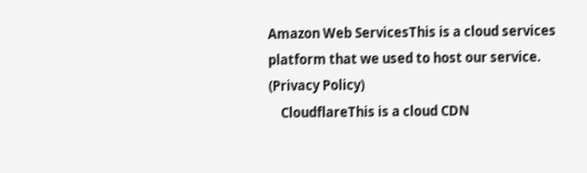Amazon Web ServicesThis is a cloud services platform that we used to host our service. (Privacy Policy)
    CloudflareThis is a cloud CDN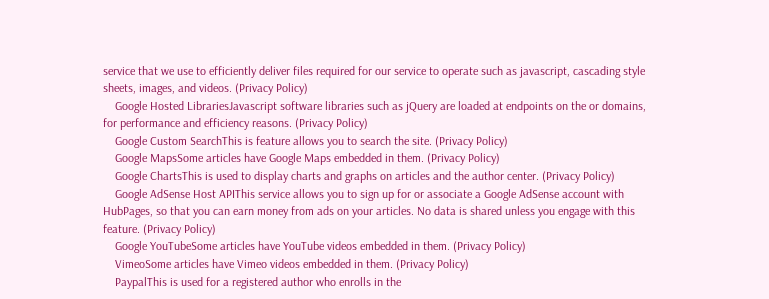service that we use to efficiently deliver files required for our service to operate such as javascript, cascading style sheets, images, and videos. (Privacy Policy)
    Google Hosted LibrariesJavascript software libraries such as jQuery are loaded at endpoints on the or domains, for performance and efficiency reasons. (Privacy Policy)
    Google Custom SearchThis is feature allows you to search the site. (Privacy Policy)
    Google MapsSome articles have Google Maps embedded in them. (Privacy Policy)
    Google ChartsThis is used to display charts and graphs on articles and the author center. (Privacy Policy)
    Google AdSense Host APIThis service allows you to sign up for or associate a Google AdSense account with HubPages, so that you can earn money from ads on your articles. No data is shared unless you engage with this feature. (Privacy Policy)
    Google YouTubeSome articles have YouTube videos embedded in them. (Privacy Policy)
    VimeoSome articles have Vimeo videos embedded in them. (Privacy Policy)
    PaypalThis is used for a registered author who enrolls in the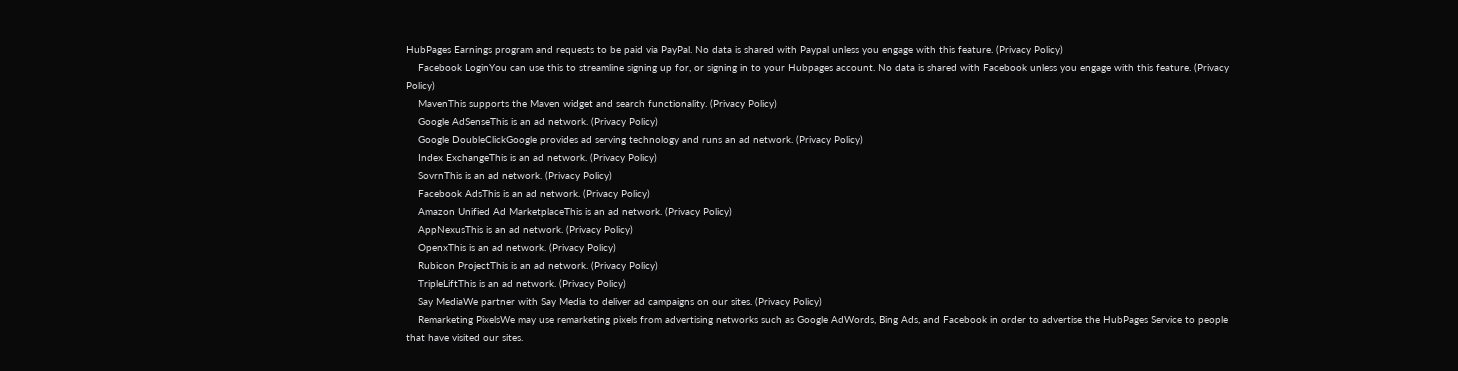HubPages Earnings program and requests to be paid via PayPal. No data is shared with Paypal unless you engage with this feature. (Privacy Policy)
    Facebook LoginYou can use this to streamline signing up for, or signing in to your Hubpages account. No data is shared with Facebook unless you engage with this feature. (Privacy Policy)
    MavenThis supports the Maven widget and search functionality. (Privacy Policy)
    Google AdSenseThis is an ad network. (Privacy Policy)
    Google DoubleClickGoogle provides ad serving technology and runs an ad network. (Privacy Policy)
    Index ExchangeThis is an ad network. (Privacy Policy)
    SovrnThis is an ad network. (Privacy Policy)
    Facebook AdsThis is an ad network. (Privacy Policy)
    Amazon Unified Ad MarketplaceThis is an ad network. (Privacy Policy)
    AppNexusThis is an ad network. (Privacy Policy)
    OpenxThis is an ad network. (Privacy Policy)
    Rubicon ProjectThis is an ad network. (Privacy Policy)
    TripleLiftThis is an ad network. (Privacy Policy)
    Say MediaWe partner with Say Media to deliver ad campaigns on our sites. (Privacy Policy)
    Remarketing PixelsWe may use remarketing pixels from advertising networks such as Google AdWords, Bing Ads, and Facebook in order to advertise the HubPages Service to people that have visited our sites.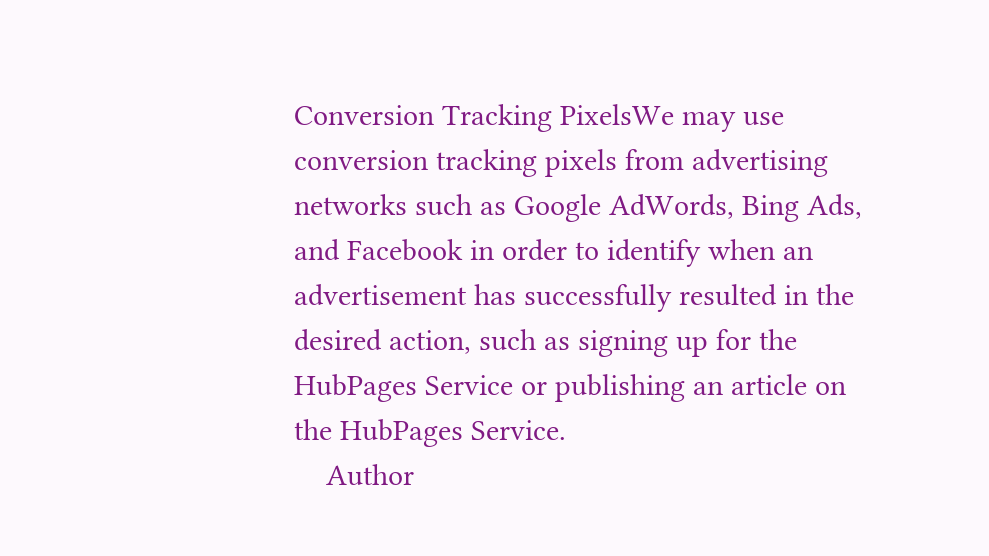Conversion Tracking PixelsWe may use conversion tracking pixels from advertising networks such as Google AdWords, Bing Ads, and Facebook in order to identify when an advertisement has successfully resulted in the desired action, such as signing up for the HubPages Service or publishing an article on the HubPages Service.
    Author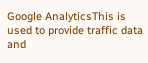Google AnalyticsThis is used to provide traffic data and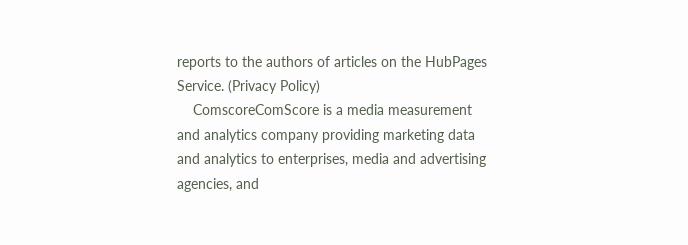reports to the authors of articles on the HubPages Service. (Privacy Policy)
    ComscoreComScore is a media measurement and analytics company providing marketing data and analytics to enterprises, media and advertising agencies, and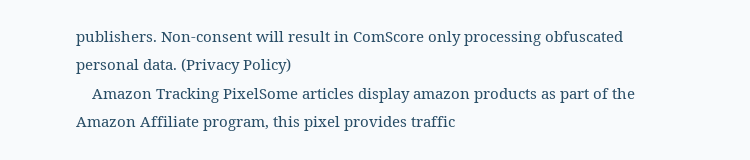publishers. Non-consent will result in ComScore only processing obfuscated personal data. (Privacy Policy)
    Amazon Tracking PixelSome articles display amazon products as part of the Amazon Affiliate program, this pixel provides traffic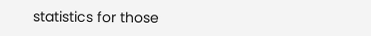statistics for those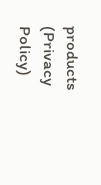products (Privacy Policy)